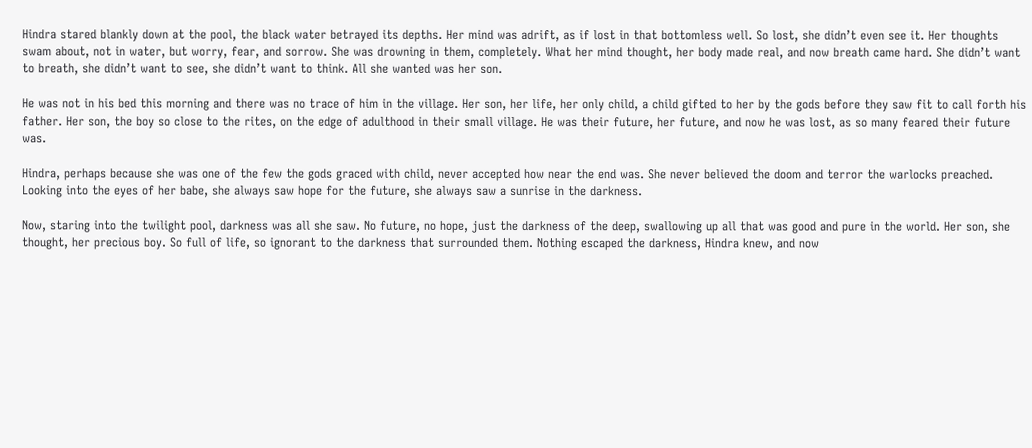Hindra stared blankly down at the pool, the black water betrayed its depths. Her mind was adrift, as if lost in that bottomless well. So lost, she didn’t even see it. Her thoughts swam about, not in water, but worry, fear, and sorrow. She was drowning in them, completely. What her mind thought, her body made real, and now breath came hard. She didn’t want to breath, she didn’t want to see, she didn’t want to think. All she wanted was her son.

He was not in his bed this morning and there was no trace of him in the village. Her son, her life, her only child, a child gifted to her by the gods before they saw fit to call forth his father. Her son, the boy so close to the rites, on the edge of adulthood in their small village. He was their future, her future, and now he was lost, as so many feared their future was.

Hindra, perhaps because she was one of the few the gods graced with child, never accepted how near the end was. She never believed the doom and terror the warlocks preached. Looking into the eyes of her babe, she always saw hope for the future, she always saw a sunrise in the darkness.

Now, staring into the twilight pool, darkness was all she saw. No future, no hope, just the darkness of the deep, swallowing up all that was good and pure in the world. Her son, she thought, her precious boy. So full of life, so ignorant to the darkness that surrounded them. Nothing escaped the darkness, Hindra knew, and now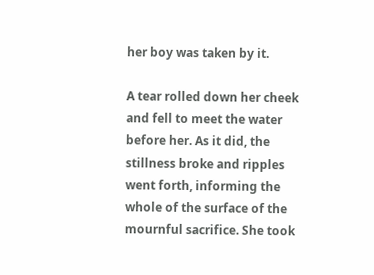her boy was taken by it.

A tear rolled down her cheek and fell to meet the water before her. As it did, the stillness broke and ripples went forth, informing the whole of the surface of the mournful sacrifice. She took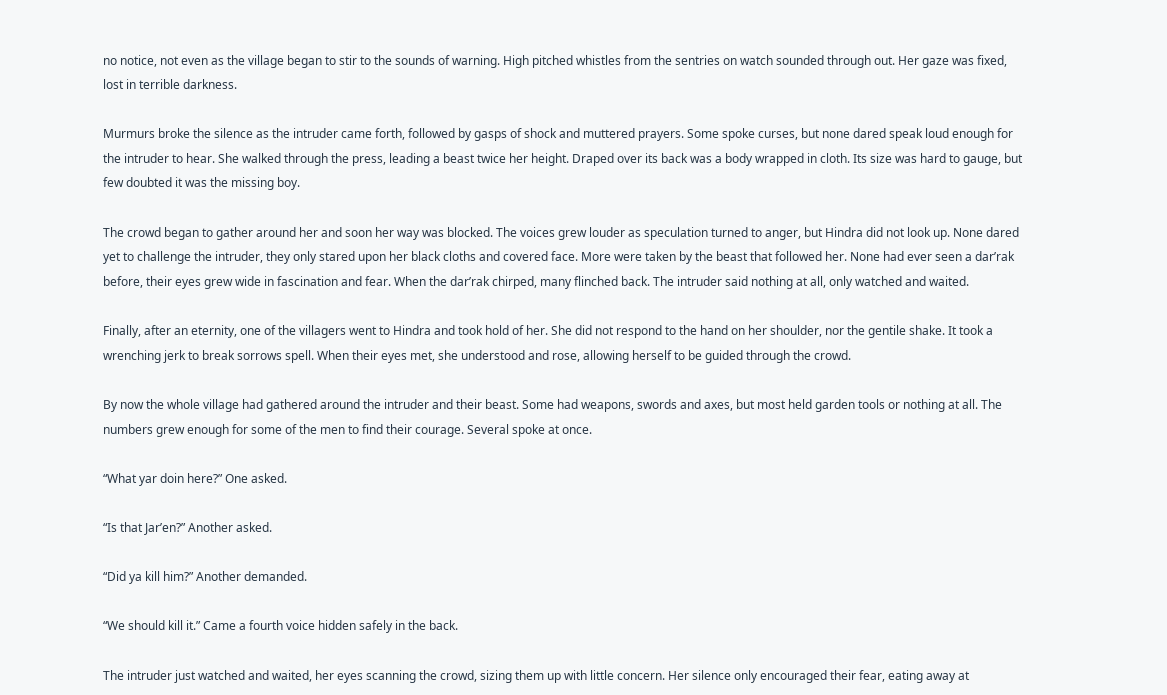no notice, not even as the village began to stir to the sounds of warning. High pitched whistles from the sentries on watch sounded through out. Her gaze was fixed, lost in terrible darkness.

Murmurs broke the silence as the intruder came forth, followed by gasps of shock and muttered prayers. Some spoke curses, but none dared speak loud enough for the intruder to hear. She walked through the press, leading a beast twice her height. Draped over its back was a body wrapped in cloth. Its size was hard to gauge, but few doubted it was the missing boy.

The crowd began to gather around her and soon her way was blocked. The voices grew louder as speculation turned to anger, but Hindra did not look up. None dared yet to challenge the intruder, they only stared upon her black cloths and covered face. More were taken by the beast that followed her. None had ever seen a dar’rak before, their eyes grew wide in fascination and fear. When the dar’rak chirped, many flinched back. The intruder said nothing at all, only watched and waited.

Finally, after an eternity, one of the villagers went to Hindra and took hold of her. She did not respond to the hand on her shoulder, nor the gentile shake. It took a wrenching jerk to break sorrows spell. When their eyes met, she understood and rose, allowing herself to be guided through the crowd.

By now the whole village had gathered around the intruder and their beast. Some had weapons, swords and axes, but most held garden tools or nothing at all. The numbers grew enough for some of the men to find their courage. Several spoke at once.

“What yar doin here?” One asked.

“Is that Jar’en?” Another asked.

“Did ya kill him?” Another demanded.

“We should kill it.” Came a fourth voice hidden safely in the back.

The intruder just watched and waited, her eyes scanning the crowd, sizing them up with little concern. Her silence only encouraged their fear, eating away at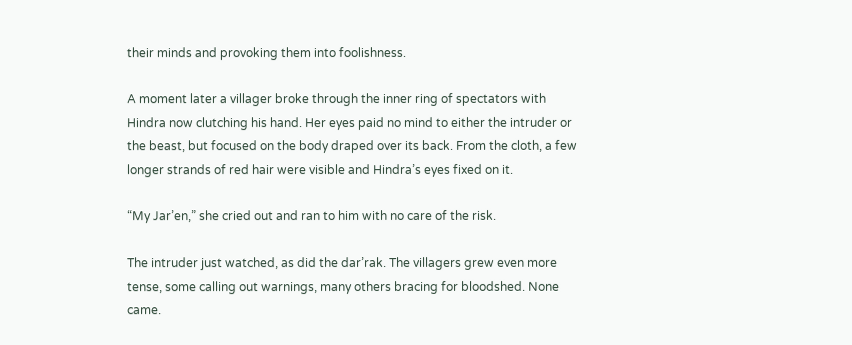their minds and provoking them into foolishness.

A moment later a villager broke through the inner ring of spectators with Hindra now clutching his hand. Her eyes paid no mind to either the intruder or the beast, but focused on the body draped over its back. From the cloth, a few longer strands of red hair were visible and Hindra’s eyes fixed on it.

“My Jar’en,” she cried out and ran to him with no care of the risk.

The intruder just watched, as did the dar’rak. The villagers grew even more tense, some calling out warnings, many others bracing for bloodshed. None came.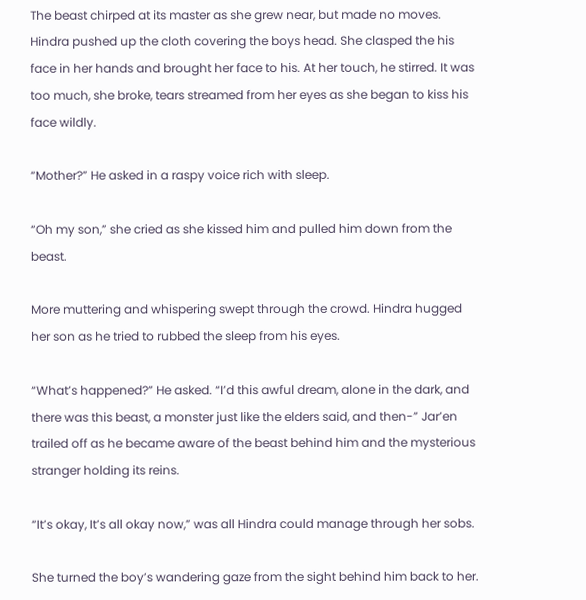The beast chirped at its master as she grew near, but made no moves. Hindra pushed up the cloth covering the boys head. She clasped the his face in her hands and brought her face to his. At her touch, he stirred. It was too much, she broke, tears streamed from her eyes as she began to kiss his face wildly.

“Mother?” He asked in a raspy voice rich with sleep.

“Oh my son,” she cried as she kissed him and pulled him down from the beast.

More muttering and whispering swept through the crowd. Hindra hugged her son as he tried to rubbed the sleep from his eyes.

“What’s happened?” He asked. “I’d this awful dream, alone in the dark, and there was this beast, a monster just like the elders said, and then-” Jar’en trailed off as he became aware of the beast behind him and the mysterious stranger holding its reins.

“It’s okay, It’s all okay now,” was all Hindra could manage through her sobs.

She turned the boy’s wandering gaze from the sight behind him back to her.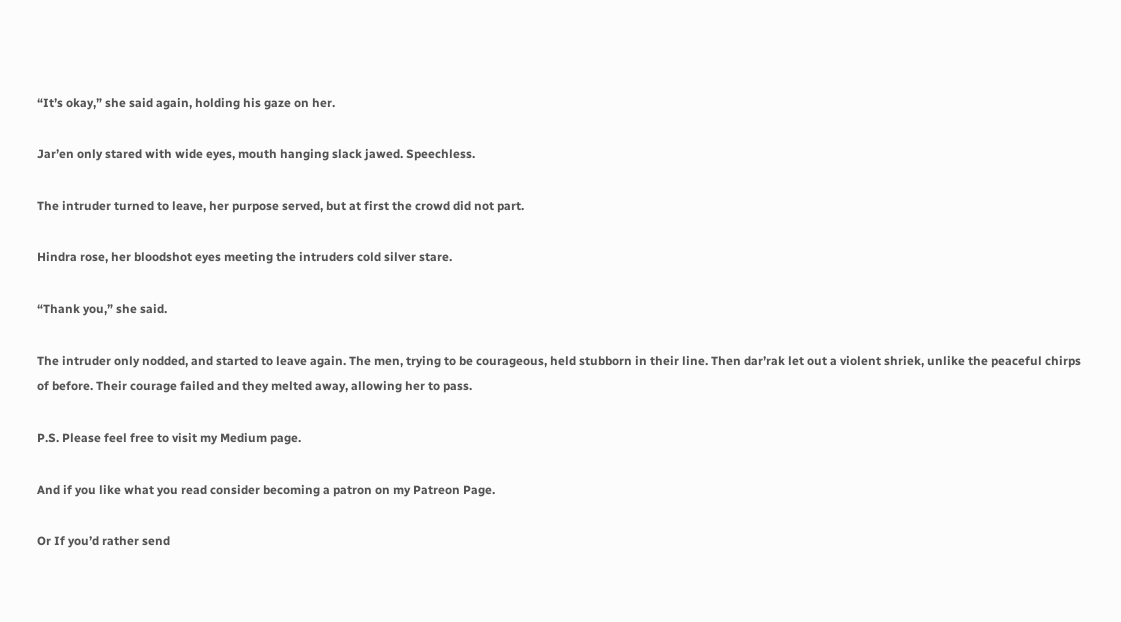“It’s okay,” she said again, holding his gaze on her.

Jar’en only stared with wide eyes, mouth hanging slack jawed. Speechless.

The intruder turned to leave, her purpose served, but at first the crowd did not part.

Hindra rose, her bloodshot eyes meeting the intruders cold silver stare.

“Thank you,” she said.

The intruder only nodded, and started to leave again. The men, trying to be courageous, held stubborn in their line. Then dar’rak let out a violent shriek, unlike the peaceful chirps of before. Their courage failed and they melted away, allowing her to pass.

P.S. Please feel free to visit my Medium page.

And if you like what you read consider becoming a patron on my Patreon Page.

Or If you’d rather send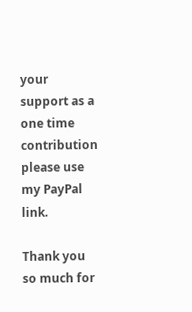your support as a one time contribution please use my PayPal link.

Thank you so much for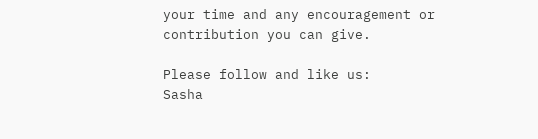your time and any encouragement or contribution you can give.

Please follow and like us:
Sasha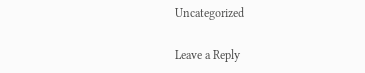Uncategorized

Leave a Reply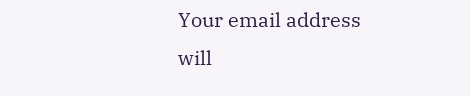Your email address will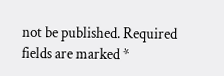not be published. Required fields are marked *